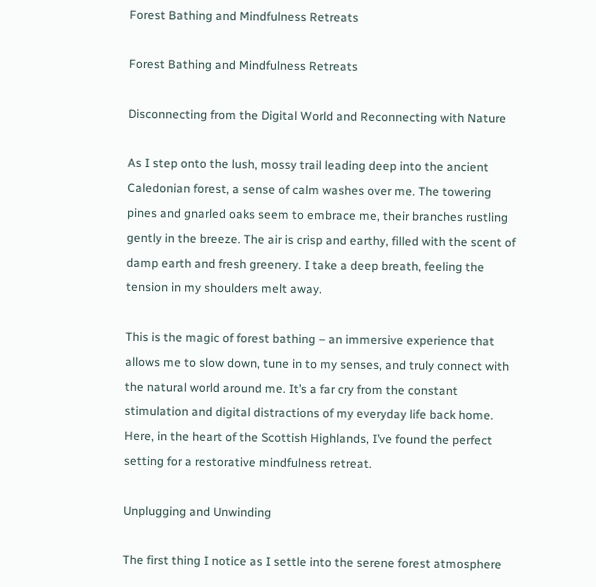Forest Bathing and Mindfulness Retreats

Forest Bathing and Mindfulness Retreats

Disconnecting from the Digital World and Reconnecting with Nature

As I step onto the lush, mossy trail leading deep into the ancient Caledonian forest, a sense of calm washes over me. The towering pines and gnarled oaks seem to embrace me, their branches rustling gently in the breeze. The air is crisp and earthy, filled with the scent of damp earth and fresh greenery. I take a deep breath, feeling the tension in my shoulders melt away.

This is the magic of forest bathing – an immersive experience that allows me to slow down, tune in to my senses, and truly connect with the natural world around me. It’s a far cry from the constant stimulation and digital distractions of my everyday life back home. Here, in the heart of the Scottish Highlands, I’ve found the perfect setting for a restorative mindfulness retreat.

Unplugging and Unwinding

The first thing I notice as I settle into the serene forest atmosphere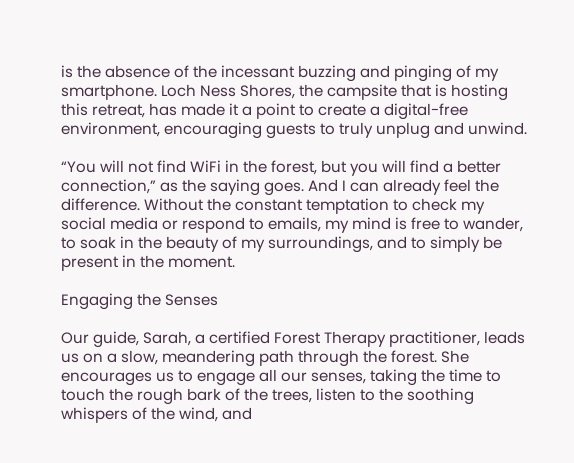is the absence of the incessant buzzing and pinging of my smartphone. Loch Ness Shores, the campsite that is hosting this retreat, has made it a point to create a digital-free environment, encouraging guests to truly unplug and unwind.

“You will not find WiFi in the forest, but you will find a better connection,” as the saying goes. And I can already feel the difference. Without the constant temptation to check my social media or respond to emails, my mind is free to wander, to soak in the beauty of my surroundings, and to simply be present in the moment.

Engaging the Senses

Our guide, Sarah, a certified Forest Therapy practitioner, leads us on a slow, meandering path through the forest. She encourages us to engage all our senses, taking the time to touch the rough bark of the trees, listen to the soothing whispers of the wind, and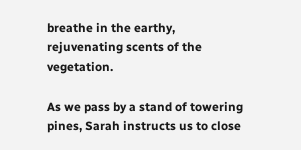breathe in the earthy, rejuvenating scents of the vegetation.

As we pass by a stand of towering pines, Sarah instructs us to close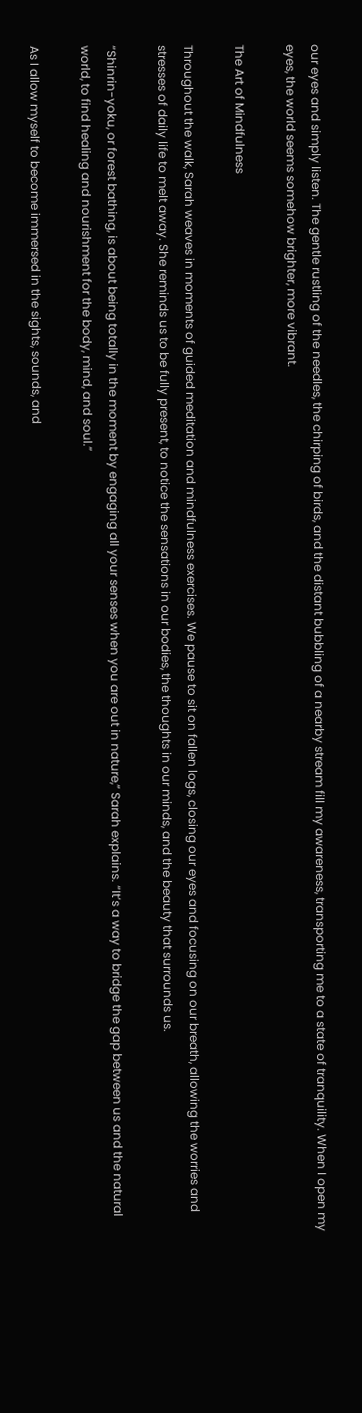our eyes and simply listen. The gentle rustling of the needles, the chirping of birds, and the distant bubbling of a nearby stream fill my awareness, transporting me to a state of tranquility. When I open my eyes, the world seems somehow brighter, more vibrant.

The Art of Mindfulness

Throughout the walk, Sarah weaves in moments of guided meditation and mindfulness exercises. We pause to sit on fallen logs, closing our eyes and focusing on our breath, allowing the worries and stresses of daily life to melt away. She reminds us to be fully present, to notice the sensations in our bodies, the thoughts in our minds, and the beauty that surrounds us.

“Shinrin-yoku, or forest bathing, is about being totally in the moment by engaging all your senses when you are out in nature,” Sarah explains. “It’s a way to bridge the gap between us and the natural world, to find healing and nourishment for the body, mind, and soul.”

As I allow myself to become immersed in the sights, sounds, and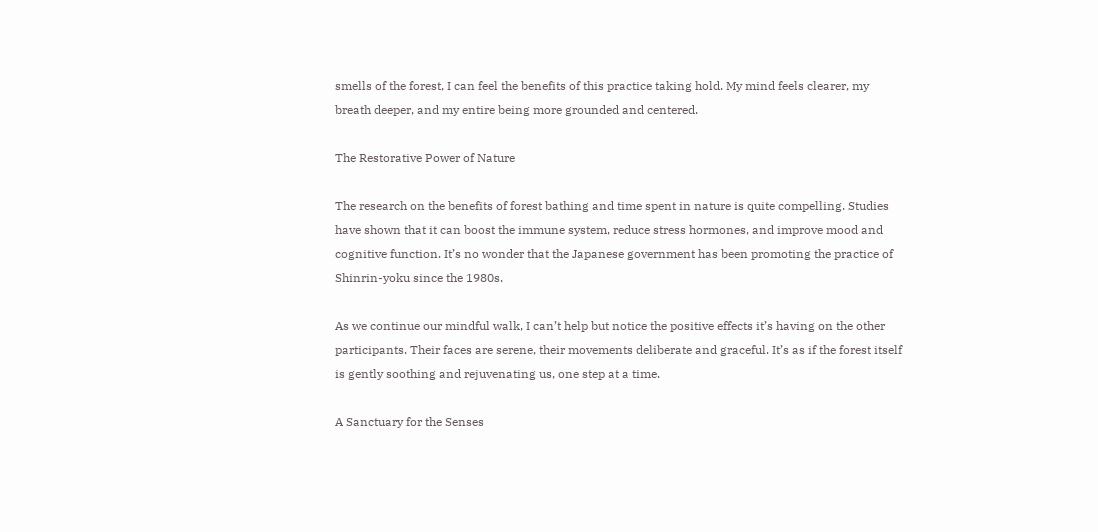smells of the forest, I can feel the benefits of this practice taking hold. My mind feels clearer, my breath deeper, and my entire being more grounded and centered.

The Restorative Power of Nature

The research on the benefits of forest bathing and time spent in nature is quite compelling. Studies have shown that it can boost the immune system, reduce stress hormones, and improve mood and cognitive function. It’s no wonder that the Japanese government has been promoting the practice of Shinrin-yoku since the 1980s.

As we continue our mindful walk, I can’t help but notice the positive effects it’s having on the other participants. Their faces are serene, their movements deliberate and graceful. It’s as if the forest itself is gently soothing and rejuvenating us, one step at a time.

A Sanctuary for the Senses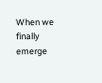When we finally emerge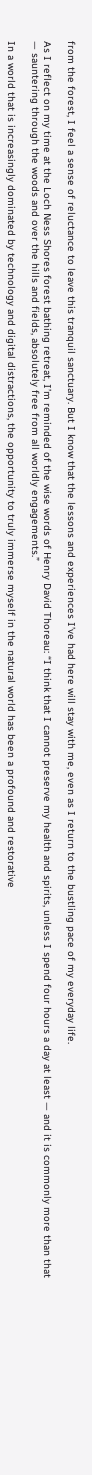from the forest, I feel a sense of reluctance to leave this tranquil sanctuary. But I know that the lessons and experiences I’ve had here will stay with me, even as I return to the bustling pace of my everyday life.

As I reflect on my time at the Loch Ness Shores forest bathing retreat, I’m reminded of the wise words of Henry David Thoreau: “I think that I cannot preserve my health and spirits, unless I spend four hours a day at least — and it is commonly more than that — sauntering through the woods and over the hills and fields, absolutely free from all worldly engagements.”

In a world that is increasingly dominated by technology and digital distractions, the opportunity to truly immerse myself in the natural world has been a profound and restorative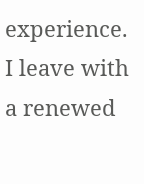experience. I leave with a renewed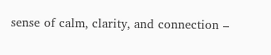sense of calm, clarity, and connection –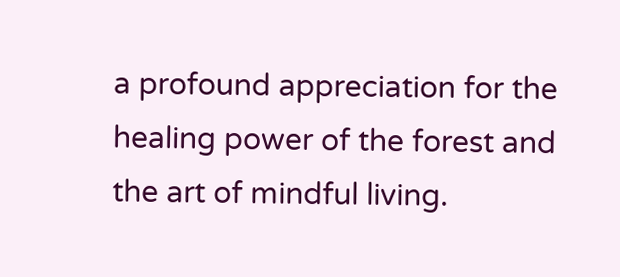a profound appreciation for the healing power of the forest and the art of mindful living.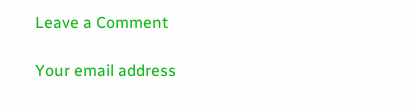Leave a Comment

Your email address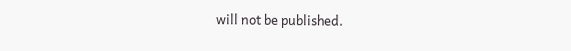will not be published.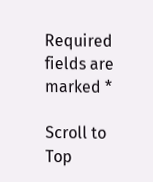Required fields are marked *

Scroll to Top